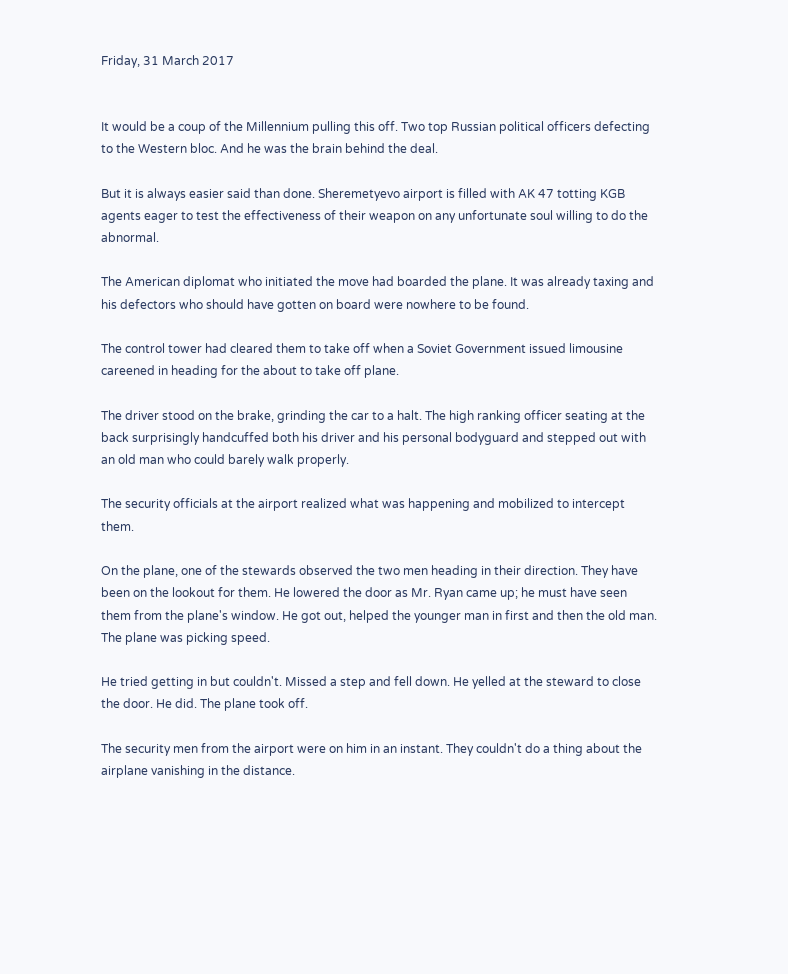Friday, 31 March 2017


It would be a coup of the Millennium pulling this off. Two top Russian political officers defecting to the Western bloc. And he was the brain behind the deal.

But it is always easier said than done. Sheremetyevo airport is filled with AK 47 totting KGB agents eager to test the effectiveness of their weapon on any unfortunate soul willing to do the abnormal.

The American diplomat who initiated the move had boarded the plane. It was already taxing and his defectors who should have gotten on board were nowhere to be found.

The control tower had cleared them to take off when a Soviet Government issued limousine careened in heading for the about to take off plane.

The driver stood on the brake, grinding the car to a halt. The high ranking officer seating at the back surprisingly handcuffed both his driver and his personal bodyguard and stepped out with an old man who could barely walk properly.

The security officials at the airport realized what was happening and mobilized to intercept them.

On the plane, one of the stewards observed the two men heading in their direction. They have been on the lookout for them. He lowered the door as Mr. Ryan came up; he must have seen them from the plane's window. He got out, helped the younger man in first and then the old man. The plane was picking speed.

He tried getting in but couldn't. Missed a step and fell down. He yelled at the steward to close the door. He did. The plane took off.

The security men from the airport were on him in an instant. They couldn't do a thing about the airplane vanishing in the distance.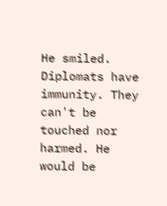He smiled. Diplomats have immunity. They can't be touched nor harmed. He would be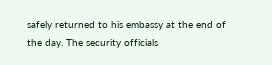safely returned to his embassy at the end of the day. The security officials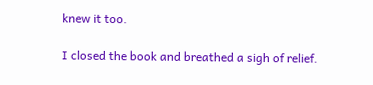knew it too.

I closed the book and breathed a sigh of relief.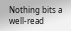Nothing bits a well-read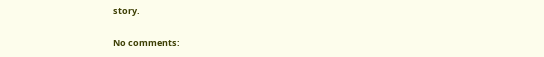story.

No comments: